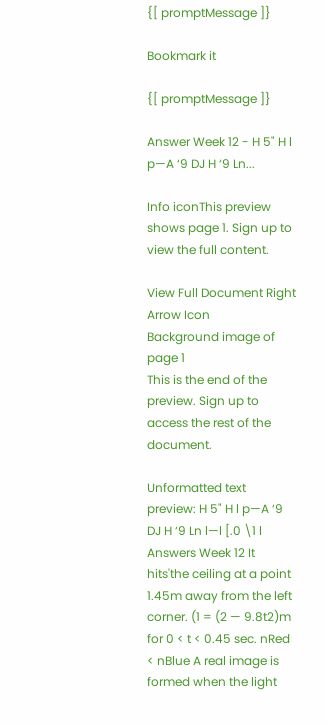{[ promptMessage ]}

Bookmark it

{[ promptMessage ]}

Answer Week 12 - H 5" H l p—A ‘9 DJ H ‘9 Ln...

Info iconThis preview shows page 1. Sign up to view the full content.

View Full Document Right Arrow Icon
Background image of page 1
This is the end of the preview. Sign up to access the rest of the document.

Unformatted text preview: H 5" H l p—A ‘9 DJ H ‘9 Ln l—l [.0 \1 l Answers Week 12 It hits'the ceiling at a point 1.45m away from the left corner. (1 = (2 — 9.8t2)m for 0 < t < 0.45 sec. nRed < nBlue A real image is formed when the light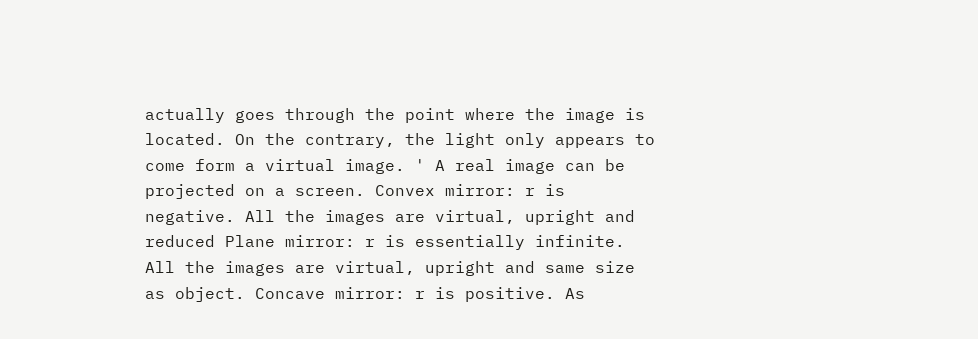actually goes through the point where the image is located. On the contrary, the light only appears to come form a virtual image. ' A real image can be projected on a screen. Convex mirror: r is negative. All the images are virtual, upright and reduced Plane mirror: r is essentially infinite. All the images are virtual, upright and same size as object. Concave mirror: r is positive. As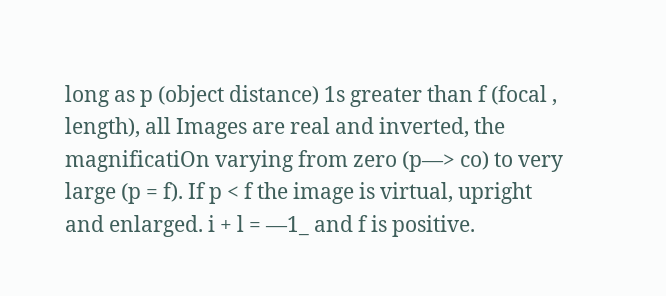long as p (object distance) 1s greater than f (focal , length), all Images are real and inverted, the magnificatiOn varying from zero (p—> co) to very large (p = f). If p < f the image is virtual, upright and enlarged. i + l = —1_ and f is positive.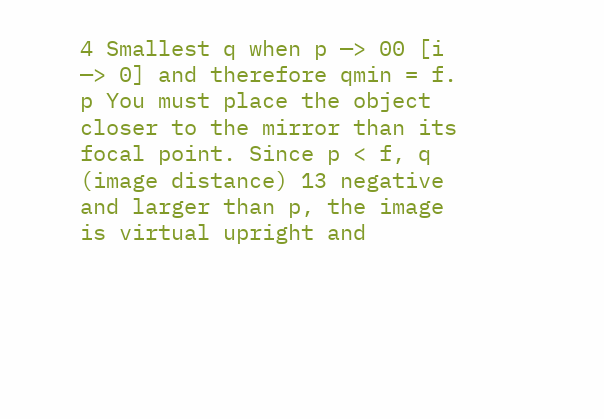4 Smallest q when p —> 00 [i —> 0] and therefore qmin = f. p You must place the object closer to the mirror than its focal point. Since p < f, q (image distance) 13 negative and larger than p, the image is virtual upright and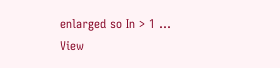enlarged so In > 1 ...
View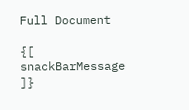Full Document

{[ snackBarMessage ]}